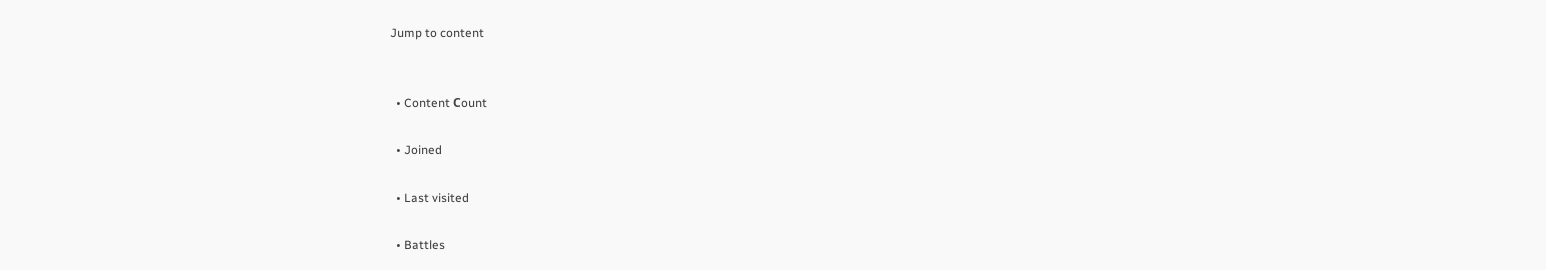Jump to content


  • Content Сount

  • Joined

  • Last visited

  • Battles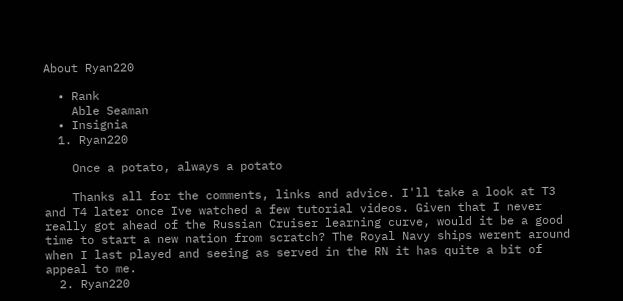About Ryan220

  • Rank
    Able Seaman
  • Insignia
  1. Ryan220

    Once a potato, always a potato

    Thanks all for the comments, links and advice. I'll take a look at T3 and T4 later once Ive watched a few tutorial videos. Given that I never really got ahead of the Russian Cruiser learning curve, would it be a good time to start a new nation from scratch? The Royal Navy ships werent around when I last played and seeing as served in the RN it has quite a bit of appeal to me.
  2. Ryan220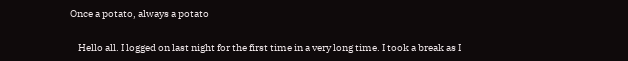Once a potato, always a potato

    Hello all. I logged on last night for the first time in a very long time. I took a break as I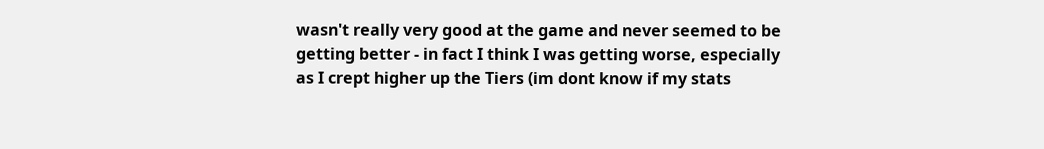wasn't really very good at the game and never seemed to be getting better - in fact I think I was getting worse, especially as I crept higher up the Tiers (im dont know if my stats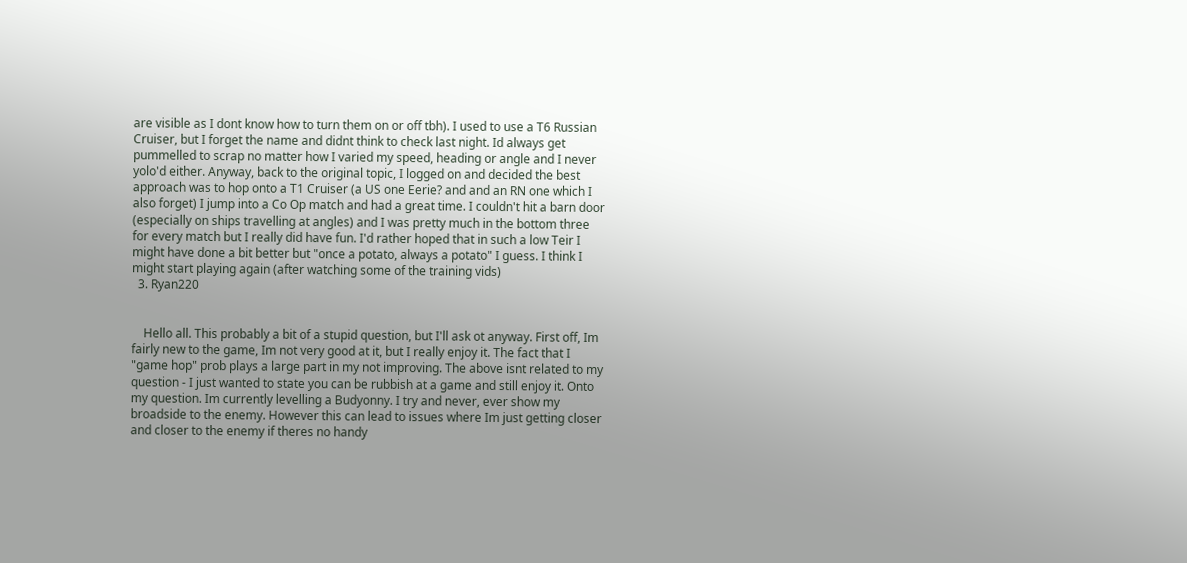are visible as I dont know how to turn them on or off tbh). I used to use a T6 Russian Cruiser, but I forget the name and didnt think to check last night. Id always get pummelled to scrap no matter how I varied my speed, heading or angle and I never yolo'd either. Anyway, back to the original topic, I logged on and decided the best approach was to hop onto a T1 Cruiser (a US one Eerie? and and an RN one which I also forget) I jump into a Co Op match and had a great time. I couldn't hit a barn door (especially on ships travelling at angles) and I was pretty much in the bottom three for every match but I really did have fun. I'd rather hoped that in such a low Teir I might have done a bit better but "once a potato, always a potato" I guess. I think I might start playing again (after watching some of the training vids)
  3. Ryan220


    Hello all. This probably a bit of a stupid question, but I'll ask ot anyway. First off, Im fairly new to the game, Im not very good at it, but I really enjoy it. The fact that I "game hop" prob plays a large part in my not improving. The above isnt related to my question - I just wanted to state you can be rubbish at a game and still enjoy it. Onto my question. Im currently levelling a Budyonny. I try and never, ever show my broadside to the enemy. However this can lead to issues where Im just getting closer and closer to the enemy if theres no handy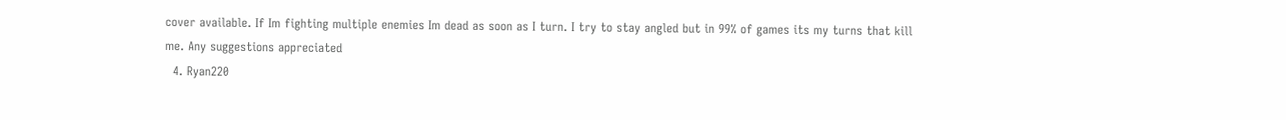cover available. If Im fighting multiple enemies Im dead as soon as I turn. I try to stay angled but in 99% of games its my turns that kill me. Any suggestions appreciated
  4. Ryan220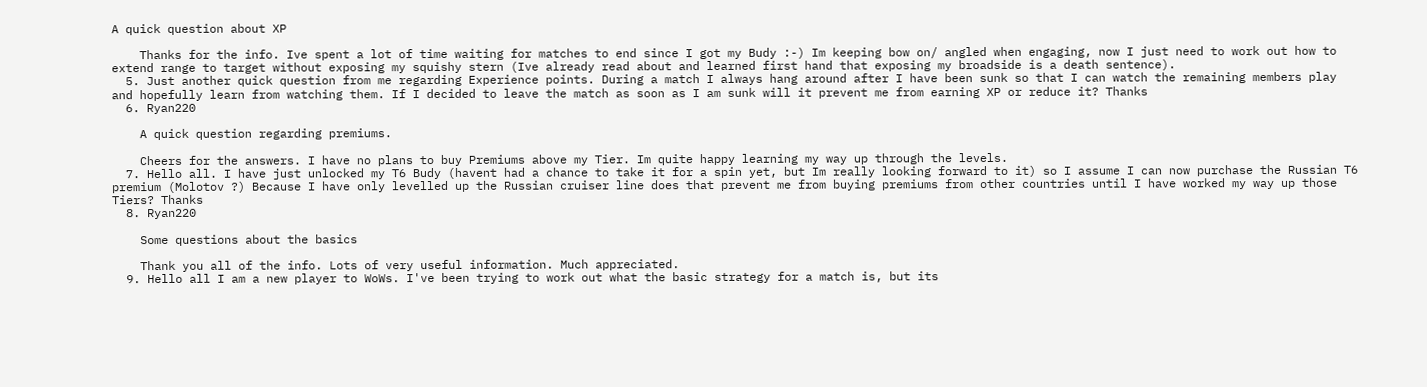A quick question about XP

    Thanks for the info. Ive spent a lot of time waiting for matches to end since I got my Budy :-) Im keeping bow on/ angled when engaging, now I just need to work out how to extend range to target without exposing my squishy stern (Ive already read about and learned first hand that exposing my broadside is a death sentence).
  5. Just another quick question from me regarding Experience points. During a match I always hang around after I have been sunk so that I can watch the remaining members play and hopefully learn from watching them. If I decided to leave the match as soon as I am sunk will it prevent me from earning XP or reduce it? Thanks
  6. Ryan220

    A quick question regarding premiums.

    Cheers for the answers. I have no plans to buy Premiums above my Tier. Im quite happy learning my way up through the levels.
  7. Hello all. I have just unlocked my T6 Budy (havent had a chance to take it for a spin yet, but Im really looking forward to it) so I assume I can now purchase the Russian T6 premium (Molotov ?) Because I have only levelled up the Russian cruiser line does that prevent me from buying premiums from other countries until I have worked my way up those Tiers? Thanks
  8. Ryan220

    Some questions about the basics

    Thank you all of the info. Lots of very useful information. Much appreciated.
  9. Hello all I am a new player to WoWs. I've been trying to work out what the basic strategy for a match is, but its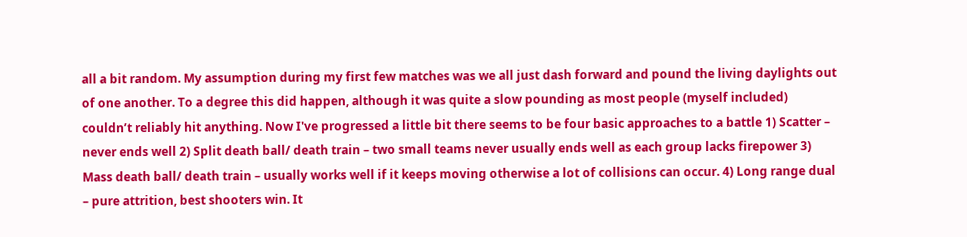all a bit random. My assumption during my first few matches was we all just dash forward and pound the living daylights out of one another. To a degree this did happen, although it was quite a slow pounding as most people (myself included) couldn’t reliably hit anything. Now I've progressed a little bit there seems to be four basic approaches to a battle 1) Scatter – never ends well 2) Split death ball/ death train – two small teams never usually ends well as each group lacks firepower 3) Mass death ball/ death train – usually works well if it keeps moving otherwise a lot of collisions can occur. 4) Long range dual – pure attrition, best shooters win. It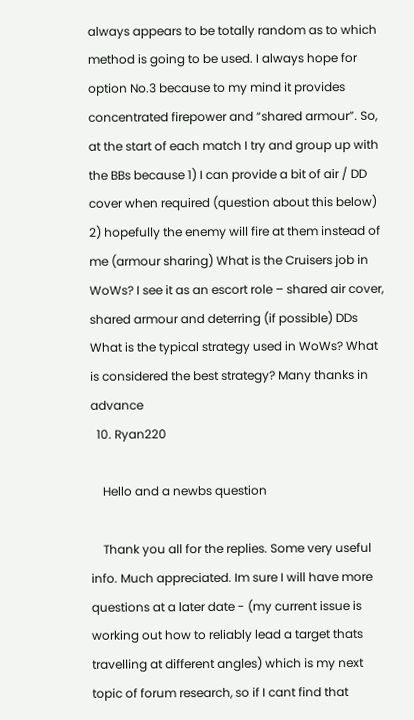always appears to be totally random as to which method is going to be used. I always hope for option No.3 because to my mind it provides concentrated firepower and “shared armour”. So, at the start of each match I try and group up with the BBs because 1) I can provide a bit of air / DD cover when required (question about this below) 2) hopefully the enemy will fire at them instead of me (armour sharing) What is the Cruisers job in WoWs? I see it as an escort role – shared air cover, shared armour and deterring (if possible) DDs What is the typical strategy used in WoWs? What is considered the best strategy? Many thanks in advance
  10. Ryan220

    Hello and a newbs question

    Thank you all for the replies. Some very useful info. Much appreciated. Im sure I will have more questions at a later date - (my current issue is working out how to reliably lead a target thats travelling at different angles) which is my next topic of forum research, so if I cant find that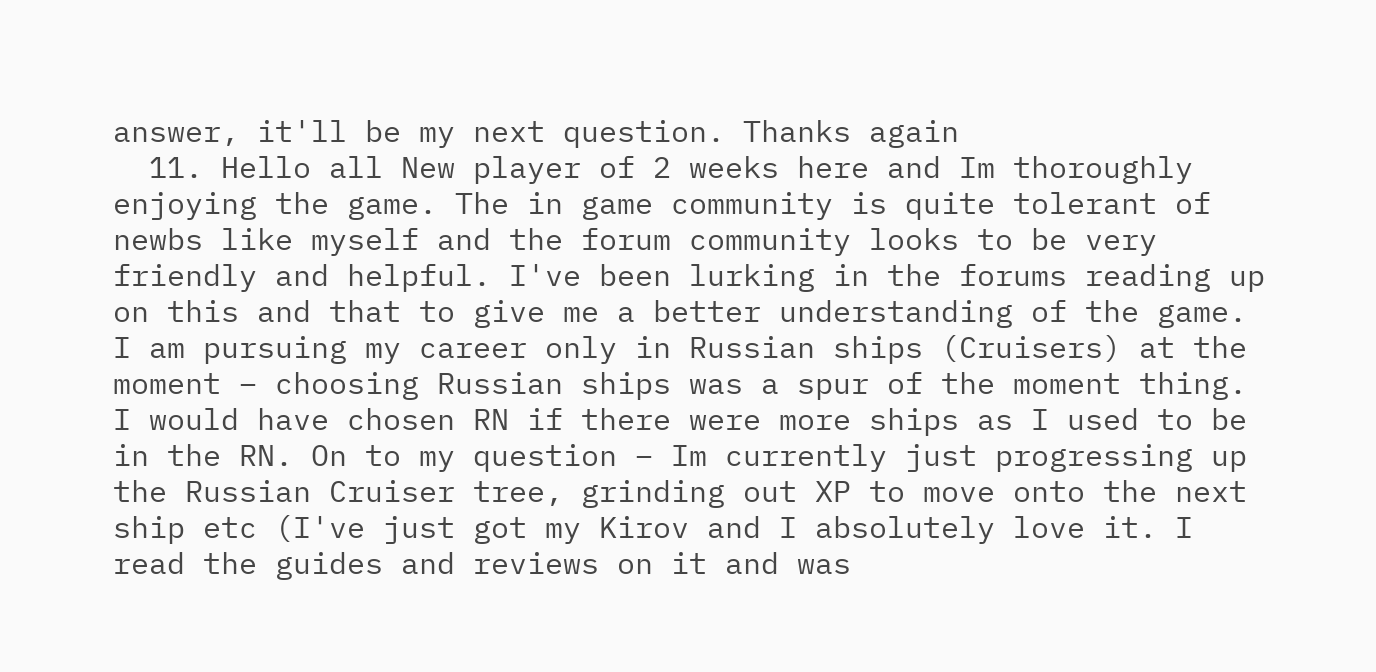answer, it'll be my next question. Thanks again
  11. Hello all New player of 2 weeks here and Im thoroughly enjoying the game. The in game community is quite tolerant of newbs like myself and the forum community looks to be very friendly and helpful. I've been lurking in the forums reading up on this and that to give me a better understanding of the game. I am pursuing my career only in Russian ships (Cruisers) at the moment – choosing Russian ships was a spur of the moment thing. I would have chosen RN if there were more ships as I used to be in the RN. On to my question – Im currently just progressing up the Russian Cruiser tree, grinding out XP to move onto the next ship etc (I've just got my Kirov and I absolutely love it. I read the guides and reviews on it and was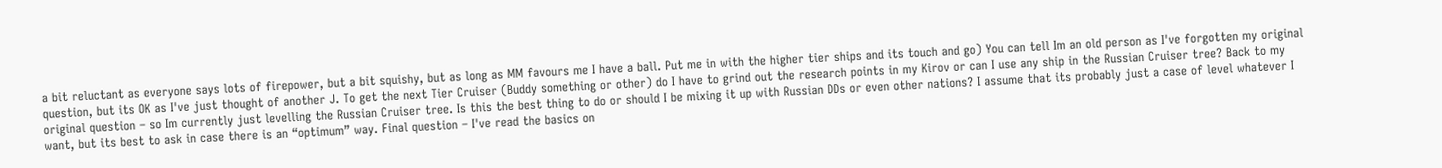a bit reluctant as everyone says lots of firepower, but a bit squishy, but as long as MM favours me I have a ball. Put me in with the higher tier ships and its touch and go) You can tell Im an old person as I've forgotten my original question, but its OK as I've just thought of another J. To get the next Tier Cruiser (Buddy something or other) do I have to grind out the research points in my Kirov or can I use any ship in the Russian Cruiser tree? Back to my original question – so Im currently just levelling the Russian Cruiser tree. Is this the best thing to do or should I be mixing it up with Russian DDs or even other nations? I assume that its probably just a case of level whatever I want, but its best to ask in case there is an “optimum” way. Final question – I've read the basics on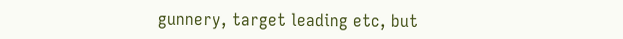gunnery, target leading etc, but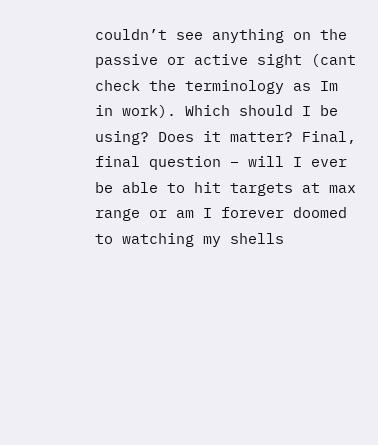couldn’t see anything on the passive or active sight (cant check the terminology as Im in work). Which should I be using? Does it matter? Final, final question – will I ever be able to hit targets at max range or am I forever doomed to watching my shells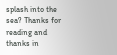splash into the sea? Thanks for reading and thanks in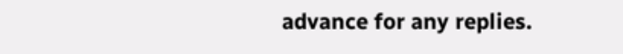advance for any replies.